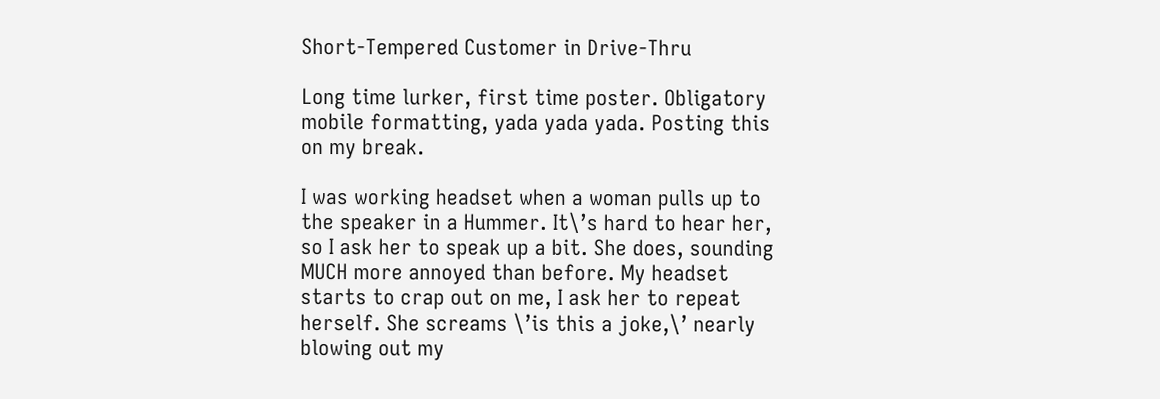Short-Tempered Customer in Drive-Thru

Long time lurker, first time poster. Obligatory mobile formatting, yada yada yada. Posting this on my break.

I was working headset when a woman pulls up to the speaker in a Hummer. It\’s hard to hear her, so I ask her to speak up a bit. She does, sounding MUCH more annoyed than before. My headset starts to crap out on me, I ask her to repeat herself. She screams \’is this a joke,\’ nearly blowing out my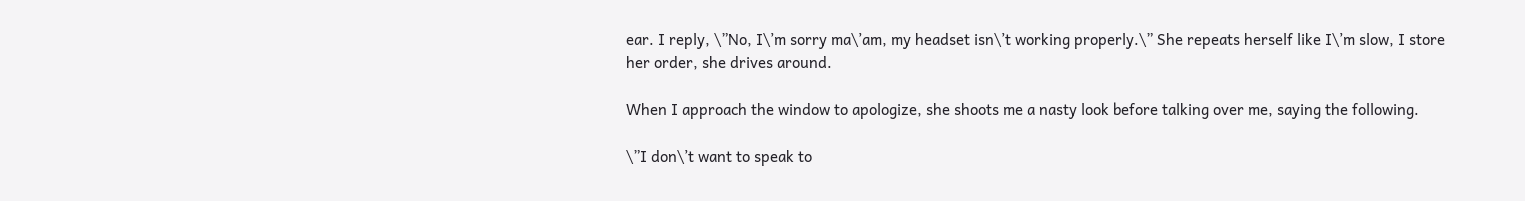ear. I reply, \”No, I\’m sorry ma\’am, my headset isn\’t working properly.\” She repeats herself like I\’m slow, I store her order, she drives around.

When I approach the window to apologize, she shoots me a nasty look before talking over me, saying the following.

\”I don\’t want to speak to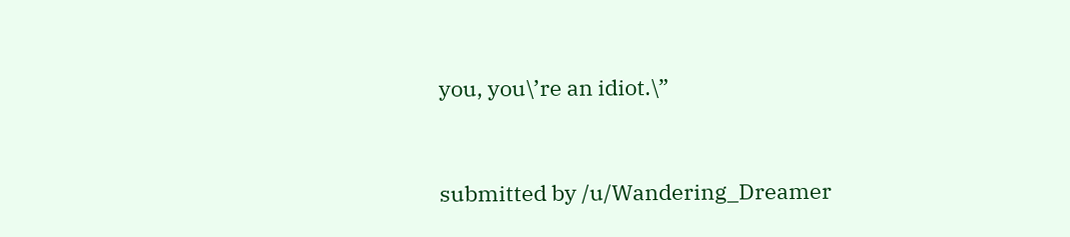you, you\’re an idiot.\”


submitted by /u/Wandering_Dreamer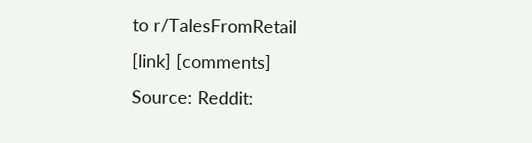to r/TalesFromRetail
[link] [comments]
Source: Reddit: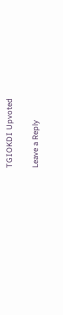TGIOKDI Upvoted

Leave a Reply